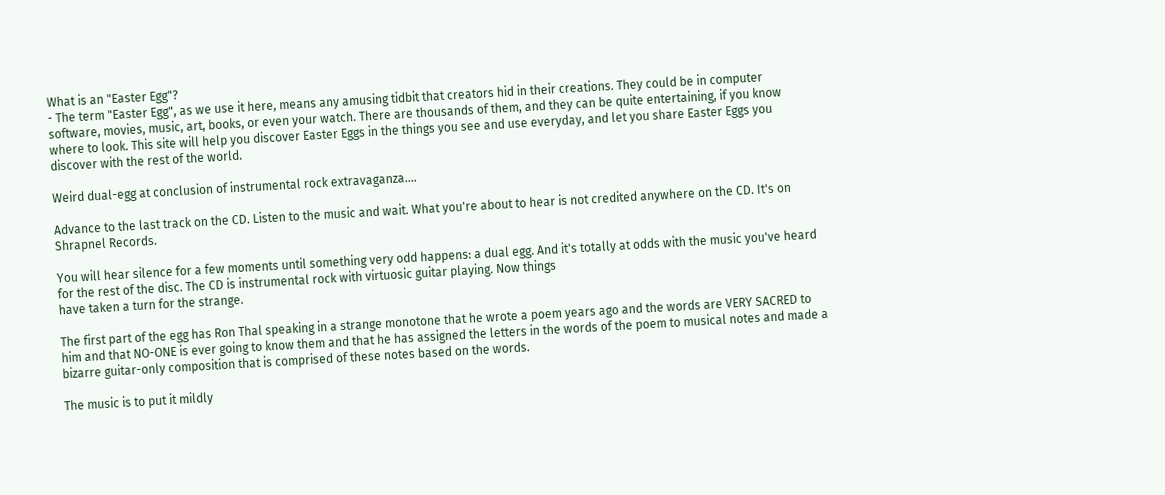What is an "Easter Egg"?
- The term "Easter Egg", as we use it here, means any amusing tidbit that creators hid in their creations. They could be in computer software, movies, music, art, books, or even your watch. There are thousands of them, and they can be quite entertaining, if you know where to look. This site will help you discover Easter Eggs in the things you see and use everyday, and let you share Easter Eggs you discover with the rest of the world.

Weird dual-egg at conclusion of instrumental rock extravaganza....

Advance to the last track on the CD. Listen to the music and wait. What you're about to hear is not credited anywhere on the CD. It's on Shrapnel Records.

You will hear silence for a few moments until something very odd happens: a dual egg. And it's totally at odds with the music you've heard for the rest of the disc. The CD is instrumental rock with virtuosic guitar playing. Now things
have taken a turn for the strange.

The first part of the egg has Ron Thal speaking in a strange monotone that he wrote a poem years ago and the words are VERY SACRED to him and that NO-ONE is ever going to know them and that he has assigned the letters in the words of the poem to musical notes and made a bizarre guitar-only composition that is comprised of these notes based on the words.

The music is to put it mildly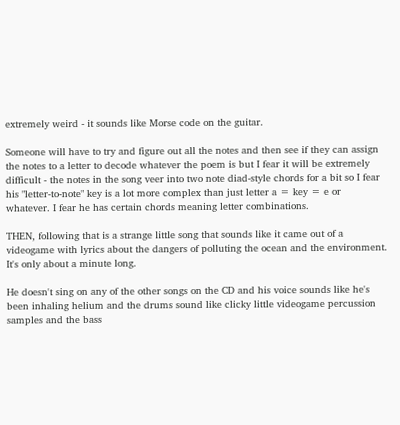extremely weird - it sounds like Morse code on the guitar.

Someone will have to try and figure out all the notes and then see if they can assign the notes to a letter to decode whatever the poem is but I fear it will be extremely difficult - the notes in the song veer into two note diad-style chords for a bit so I fear his "letter-to-note" key is a lot more complex than just letter a = key = e or whatever. I fear he has certain chords meaning letter combinations.

THEN, following that is a strange little song that sounds like it came out of a videogame with lyrics about the dangers of polluting the ocean and the environment. It's only about a minute long.

He doesn't sing on any of the other songs on the CD and his voice sounds like he's been inhaling helium and the drums sound like clicky little videogame percussion samples and the bass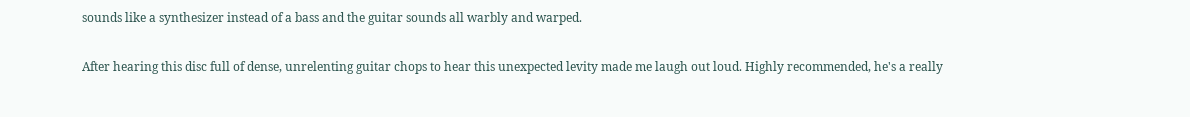sounds like a synthesizer instead of a bass and the guitar sounds all warbly and warped.

After hearing this disc full of dense, unrelenting guitar chops to hear this unexpected levity made me laugh out loud. Highly recommended, he's a really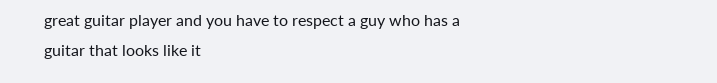great guitar player and you have to respect a guy who has a guitar that looks like it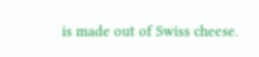is made out of Swiss cheese.